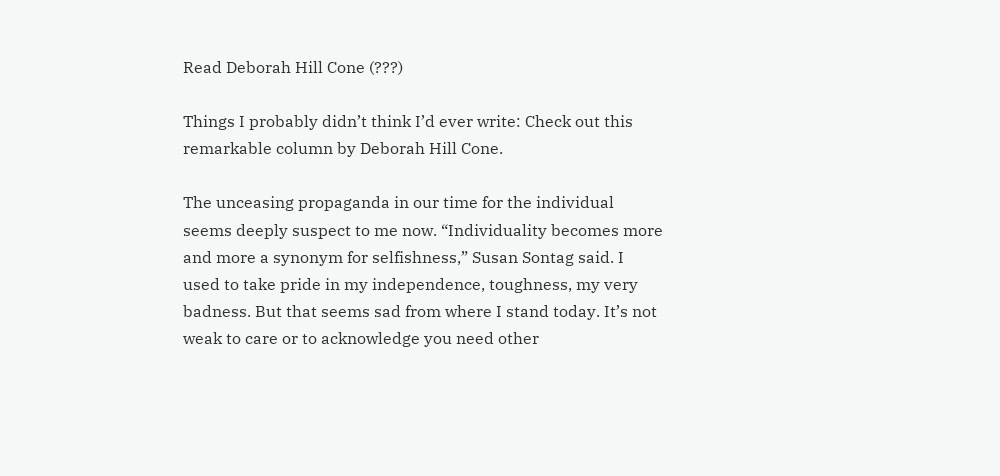Read Deborah Hill Cone (???)

Things I probably didn’t think I’d ever write: Check out this remarkable column by Deborah Hill Cone.

The unceasing propaganda in our time for the individual seems deeply suspect to me now. “Individuality becomes more and more a synonym for selfishness,” Susan Sontag said. I used to take pride in my independence, toughness, my very badness. But that seems sad from where I stand today. It’s not weak to care or to acknowledge you need other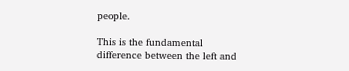people.

This is the fundamental difference between the left and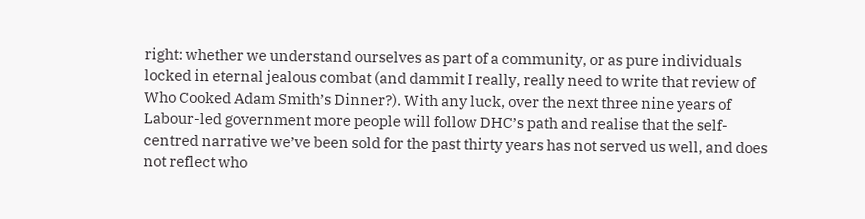right: whether we understand ourselves as part of a community, or as pure individuals locked in eternal jealous combat (and dammit I really, really need to write that review of Who Cooked Adam Smith’s Dinner?). With any luck, over the next three nine years of Labour-led government more people will follow DHC’s path and realise that the self-centred narrative we’ve been sold for the past thirty years has not served us well, and does not reflect who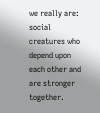we really are: social creatures who depend upon each other and are stronger together.